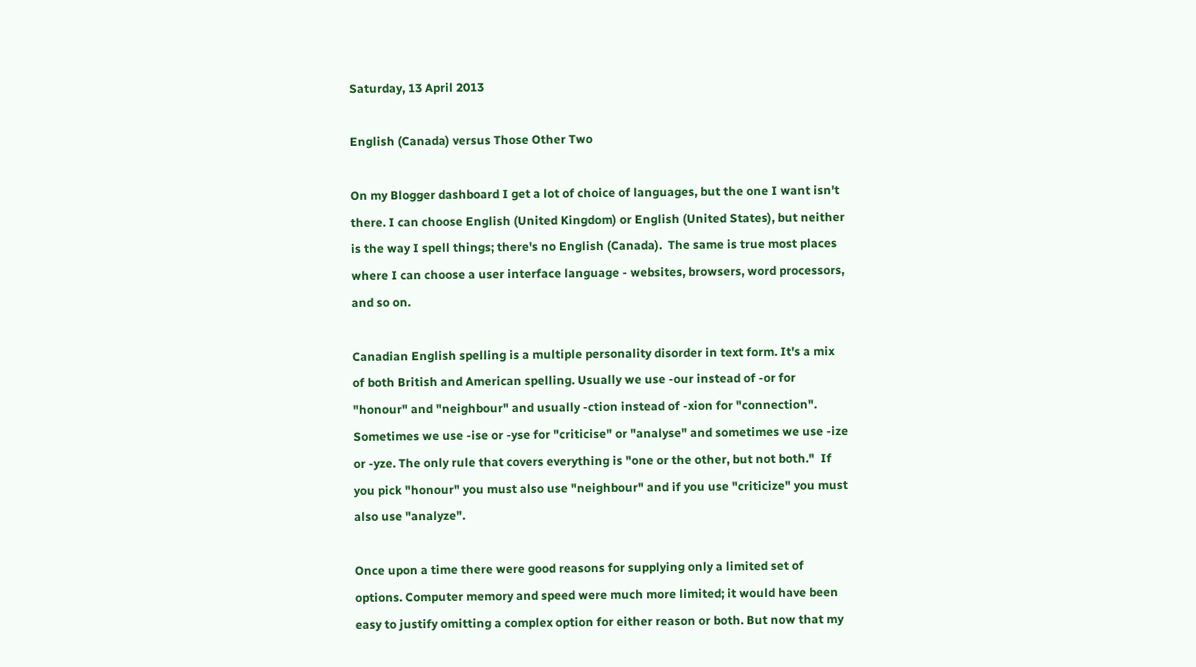Saturday, 13 April 2013

English (Canada) versus Those Other Two

On my Blogger dashboard I get a lot of choice of languages, but the one I want isn't there. I can choose English (United Kingdom) or English (United States), but neither is the way I spell things; there's no English (Canada).  The same is true most places where I can choose a user interface language - websites, browsers, word processors, and so on.

Canadian English spelling is a multiple personality disorder in text form. It's a mix of both British and American spelling. Usually we use -our instead of -or for "honour" and "neighbour" and usually -ction instead of -xion for "connection". Sometimes we use -ise or -yse for "criticise" or "analyse" and sometimes we use -ize or -yze. The only rule that covers everything is "one or the other, but not both."  If you pick "honour" you must also use "neighbour" and if you use "criticize" you must also use "analyze".

Once upon a time there were good reasons for supplying only a limited set of options. Computer memory and speed were much more limited; it would have been easy to justify omitting a complex option for either reason or both. But now that my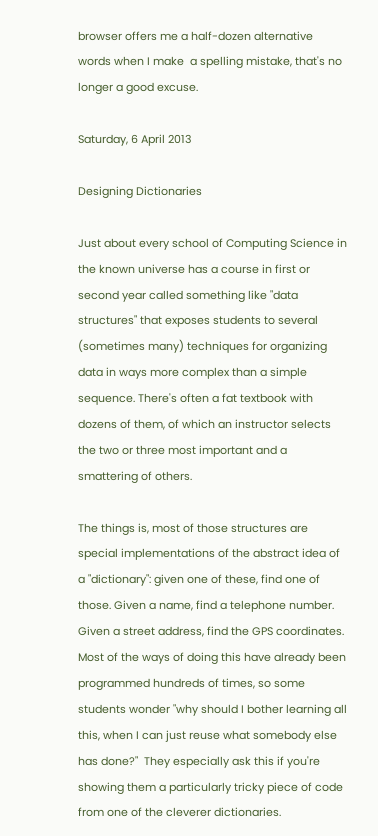browser offers me a half-dozen alternative words when I make  a spelling mistake, that's no longer a good excuse.

Saturday, 6 April 2013

Designing Dictionaries

Just about every school of Computing Science in the known universe has a course in first or second year called something like "data structures" that exposes students to several (sometimes many) techniques for organizing data in ways more complex than a simple sequence. There's often a fat textbook with dozens of them, of which an instructor selects the two or three most important and a smattering of others.

The things is, most of those structures are special implementations of the abstract idea of a "dictionary": given one of these, find one of those. Given a name, find a telephone number. Given a street address, find the GPS coordinates. Most of the ways of doing this have already been programmed hundreds of times, so some students wonder "why should I bother learning all this, when I can just reuse what somebody else has done?"  They especially ask this if you're showing them a particularly tricky piece of code from one of the cleverer dictionaries.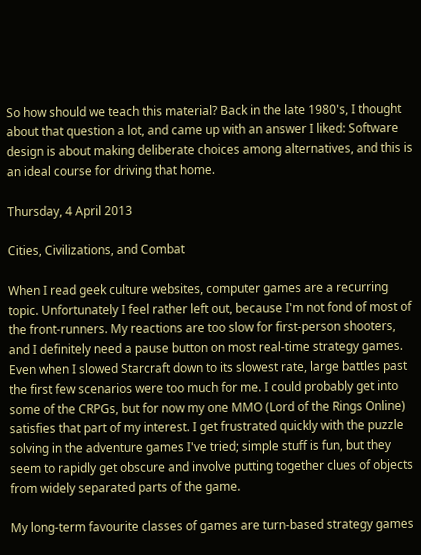So how should we teach this material? Back in the late 1980's, I thought about that question a lot, and came up with an answer I liked: Software design is about making deliberate choices among alternatives, and this is an ideal course for driving that home.

Thursday, 4 April 2013

Cities, Civilizations, and Combat

When I read geek culture websites, computer games are a recurring topic. Unfortunately I feel rather left out, because I'm not fond of most of the front-runners. My reactions are too slow for first-person shooters, and I definitely need a pause button on most real-time strategy games. Even when I slowed Starcraft down to its slowest rate, large battles past the first few scenarios were too much for me. I could probably get into some of the CRPGs, but for now my one MMO (Lord of the Rings Online) satisfies that part of my interest. I get frustrated quickly with the puzzle solving in the adventure games I've tried; simple stuff is fun, but they seem to rapidly get obscure and involve putting together clues of objects from widely separated parts of the game.

My long-term favourite classes of games are turn-based strategy games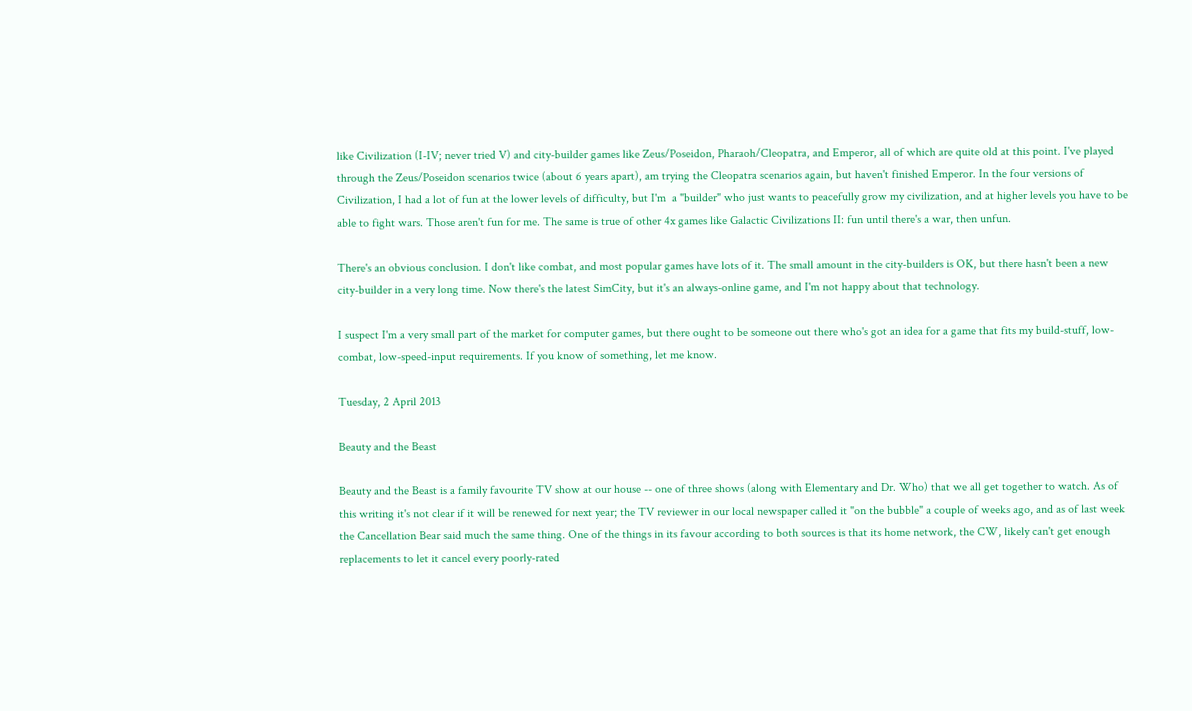like Civilization (I-IV; never tried V) and city-builder games like Zeus/Poseidon, Pharaoh/Cleopatra, and Emperor, all of which are quite old at this point. I've played through the Zeus/Poseidon scenarios twice (about 6 years apart), am trying the Cleopatra scenarios again, but haven't finished Emperor. In the four versions of Civilization, I had a lot of fun at the lower levels of difficulty, but I'm  a "builder" who just wants to peacefully grow my civilization, and at higher levels you have to be able to fight wars. Those aren't fun for me. The same is true of other 4x games like Galactic Civilizations II: fun until there's a war, then unfun.

There's an obvious conclusion. I don't like combat, and most popular games have lots of it. The small amount in the city-builders is OK, but there hasn't been a new city-builder in a very long time. Now there's the latest SimCity, but it's an always-online game, and I'm not happy about that technology.

I suspect I'm a very small part of the market for computer games, but there ought to be someone out there who's got an idea for a game that fits my build-stuff, low-combat, low-speed-input requirements. If you know of something, let me know.

Tuesday, 2 April 2013

Beauty and the Beast

Beauty and the Beast is a family favourite TV show at our house -- one of three shows (along with Elementary and Dr. Who) that we all get together to watch. As of this writing it's not clear if it will be renewed for next year; the TV reviewer in our local newspaper called it "on the bubble" a couple of weeks ago, and as of last week the Cancellation Bear said much the same thing. One of the things in its favour according to both sources is that its home network, the CW, likely can't get enough replacements to let it cancel every poorly-rated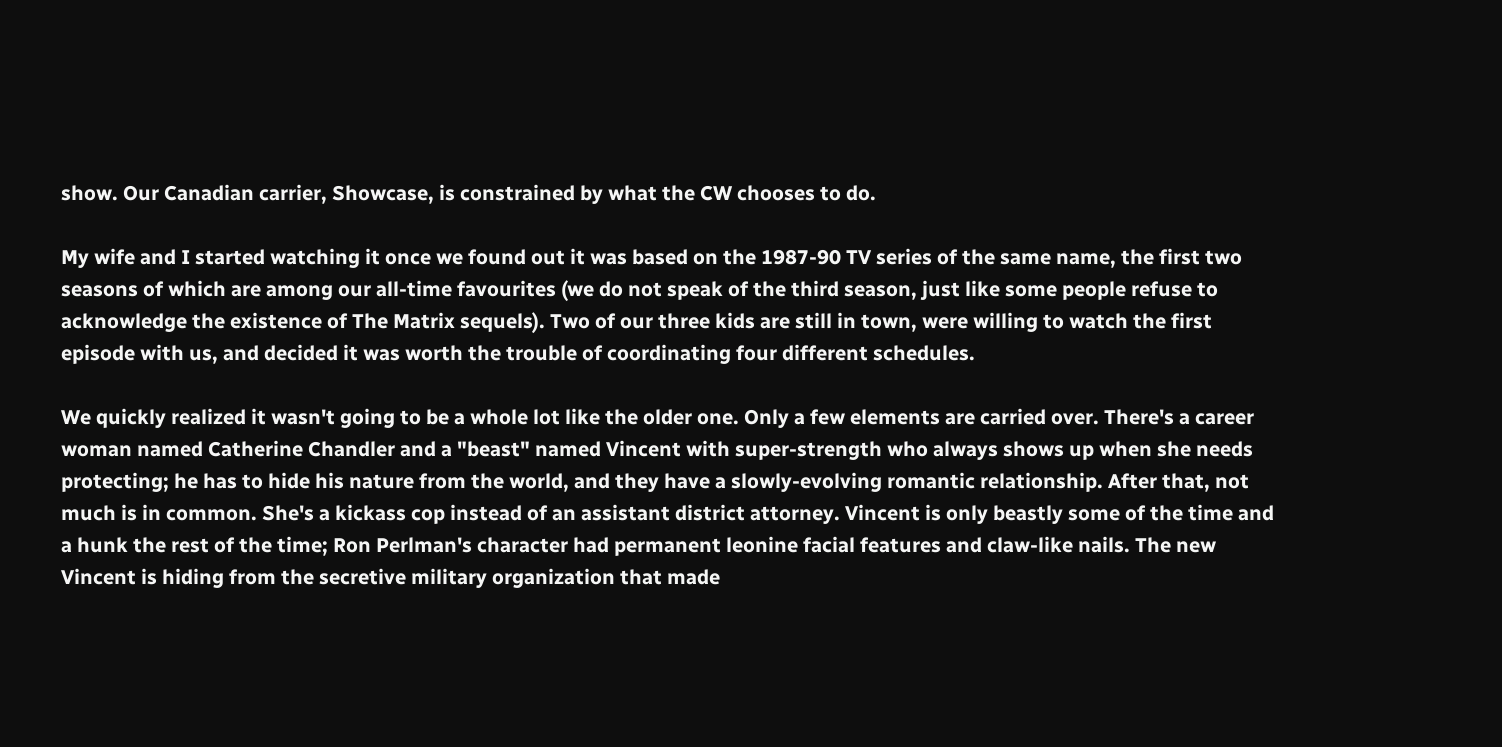show. Our Canadian carrier, Showcase, is constrained by what the CW chooses to do.

My wife and I started watching it once we found out it was based on the 1987-90 TV series of the same name, the first two seasons of which are among our all-time favourites (we do not speak of the third season, just like some people refuse to acknowledge the existence of The Matrix sequels). Two of our three kids are still in town, were willing to watch the first episode with us, and decided it was worth the trouble of coordinating four different schedules.

We quickly realized it wasn't going to be a whole lot like the older one. Only a few elements are carried over. There's a career woman named Catherine Chandler and a "beast" named Vincent with super-strength who always shows up when she needs protecting; he has to hide his nature from the world, and they have a slowly-evolving romantic relationship. After that, not much is in common. She's a kickass cop instead of an assistant district attorney. Vincent is only beastly some of the time and a hunk the rest of the time; Ron Perlman's character had permanent leonine facial features and claw-like nails. The new Vincent is hiding from the secretive military organization that made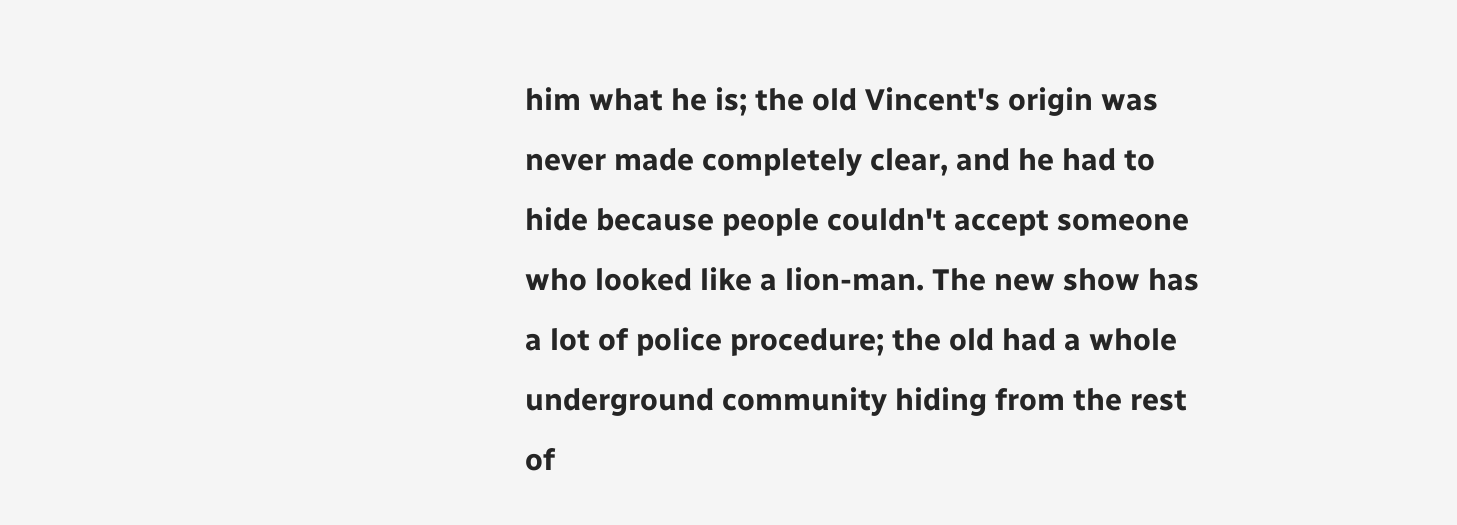him what he is; the old Vincent's origin was never made completely clear, and he had to hide because people couldn't accept someone who looked like a lion-man. The new show has a lot of police procedure; the old had a whole underground community hiding from the rest of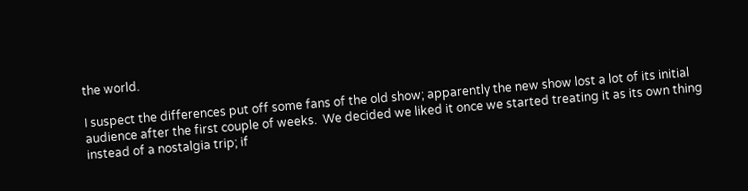the world.

I suspect the differences put off some fans of the old show; apparently the new show lost a lot of its initial audience after the first couple of weeks.  We decided we liked it once we started treating it as its own thing instead of a nostalgia trip; if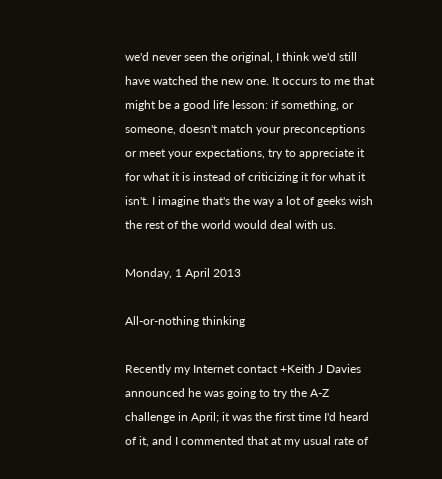we'd never seen the original, I think we'd still have watched the new one. It occurs to me that might be a good life lesson: if something, or someone, doesn't match your preconceptions or meet your expectations, try to appreciate it for what it is instead of criticizing it for what it isn't. I imagine that's the way a lot of geeks wish the rest of the world would deal with us.

Monday, 1 April 2013

All-or-nothing thinking

Recently my Internet contact +Keith J Davies announced he was going to try the A-Z challenge in April; it was the first time I'd heard of it, and I commented that at my usual rate of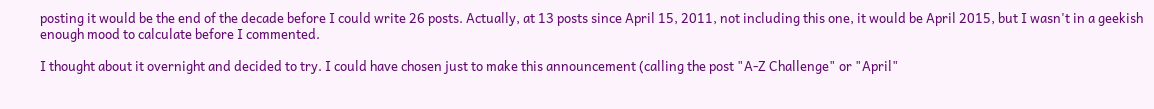posting it would be the end of the decade before I could write 26 posts. Actually, at 13 posts since April 15, 2011, not including this one, it would be April 2015, but I wasn't in a geekish enough mood to calculate before I commented.

I thought about it overnight and decided to try. I could have chosen just to make this announcement (calling the post "A-Z Challenge" or "April"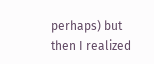perhaps) but then I realized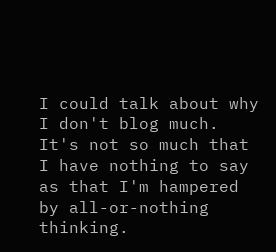I could talk about why I don't blog much. It's not so much that I have nothing to say as that I'm hampered by all-or-nothing thinking.